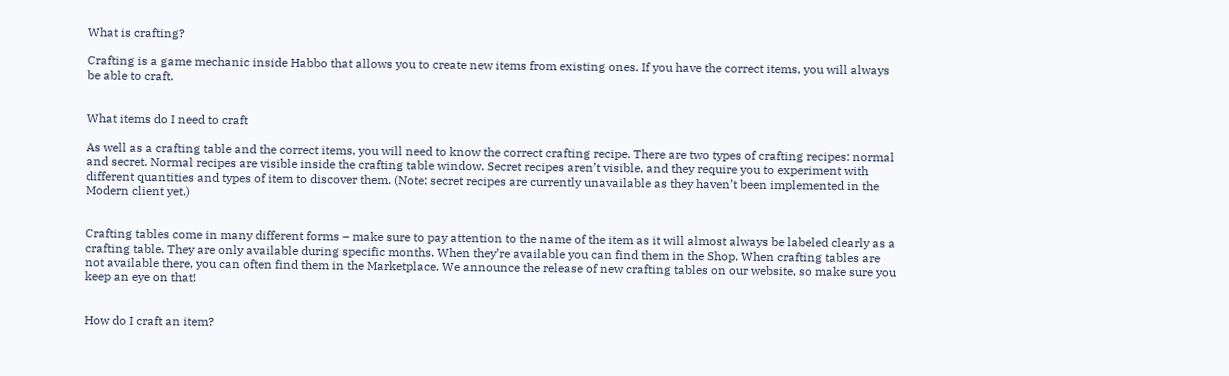What is crafting?

Crafting is a game mechanic inside Habbo that allows you to create new items from existing ones. If you have the correct items, you will always be able to craft.


What items do I need to craft

As well as a crafting table and the correct items, you will need to know the correct crafting recipe. There are two types of crafting recipes: normal and secret. Normal recipes are visible inside the crafting table window. Secret recipes aren’t visible, and they require you to experiment with different quantities and types of item to discover them. (Note: secret recipes are currently unavailable as they haven’t been implemented in the Modern client yet.)


Crafting tables come in many different forms – make sure to pay attention to the name of the item as it will almost always be labeled clearly as a crafting table. They are only available during specific months. When they’re available you can find them in the Shop. When crafting tables are not available there, you can often find them in the Marketplace. We announce the release of new crafting tables on our website, so make sure you keep an eye on that!


How do I craft an item?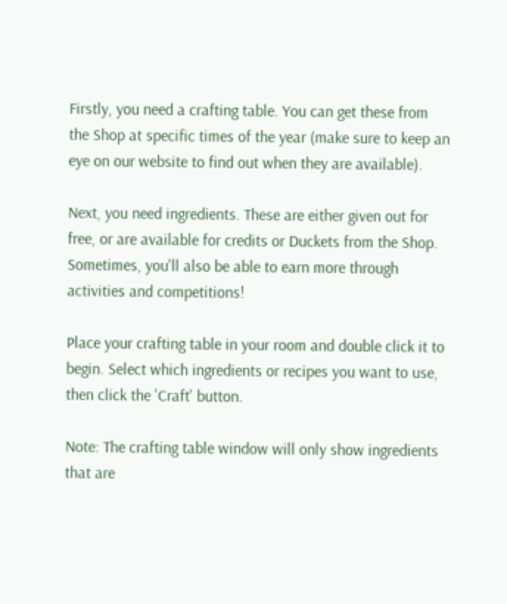Firstly, you need a crafting table. You can get these from the Shop at specific times of the year (make sure to keep an eye on our website to find out when they are available).

Next, you need ingredients. These are either given out for free, or are available for credits or Duckets from the Shop. Sometimes, you'll also be able to earn more through activities and competitions!

Place your crafting table in your room and double click it to begin. Select which ingredients or recipes you want to use, then click the 'Craft' button.

Note: The crafting table window will only show ingredients that are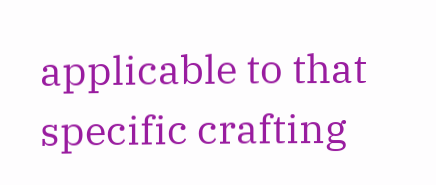applicable to that specific crafting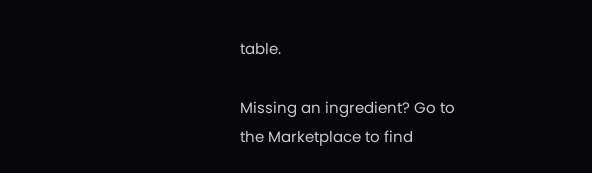table.

Missing an ingredient? Go to the Marketplace to find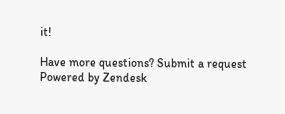it!

Have more questions? Submit a request
Powered by Zendesk